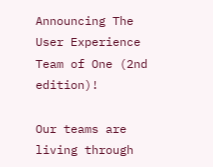Announcing The User Experience Team of One (2nd edition)!

Our teams are living through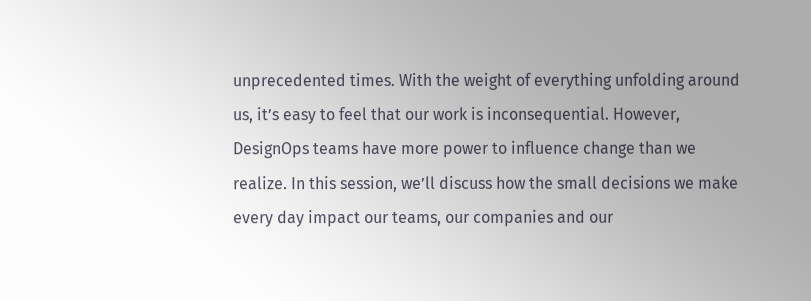unprecedented times. With the weight of everything unfolding around us, it’s easy to feel that our work is inconsequential. However, DesignOps teams have more power to influence change than we realize. In this session, we’ll discuss how the small decisions we make every day impact our teams, our companies and our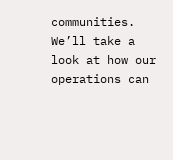communities. We’ll take a look at how our operations can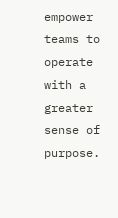empower teams to operate with a greater sense of purpose.